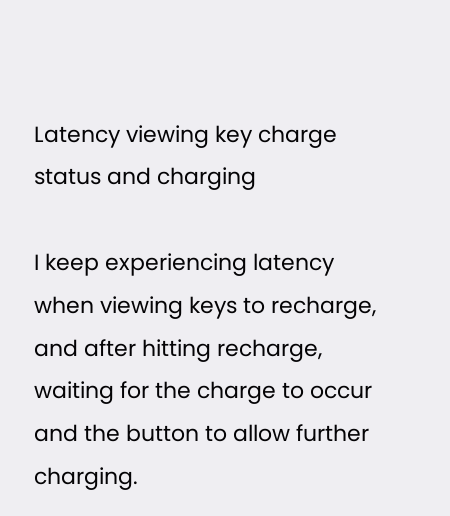Latency viewing key charge status and charging

I keep experiencing latency when viewing keys to recharge, and after hitting recharge, waiting for the charge to occur and the button to allow further charging.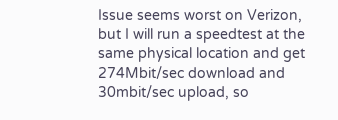Issue seems worst on Verizon, but I will run a speedtest at the same physical location and get 274Mbit/sec download and 30mbit/sec upload, so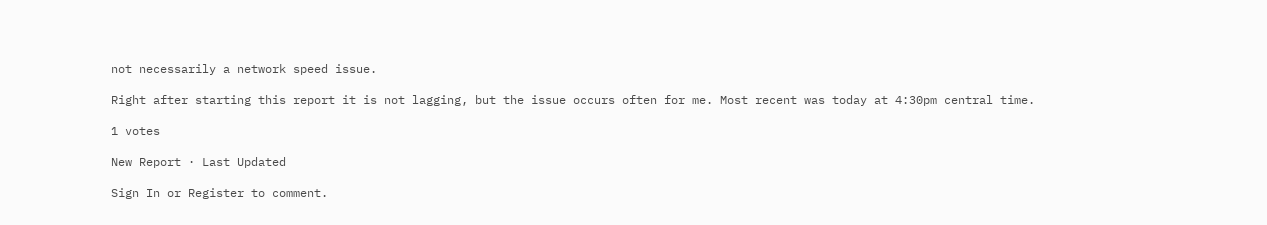not necessarily a network speed issue.

Right after starting this report it is not lagging, but the issue occurs often for me. Most recent was today at 4:30pm central time.

1 votes

New Report · Last Updated

Sign In or Register to comment.